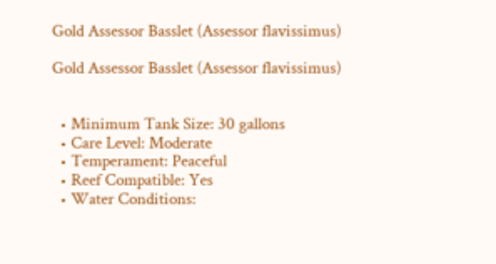Gold Assessor Basslet (Assessor flavissimus)

Gold Assessor Basslet (Assessor flavissimus)


  • Minimum Tank Size: 30 gallons
  • Care Level: Moderate
  • Temperament: Peaceful
  • Reef Compatible: Yes
  • Water Conditions: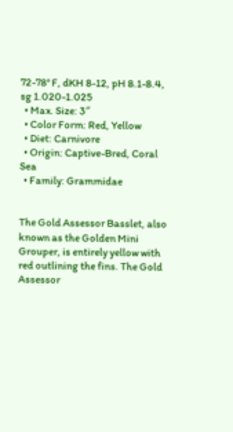72-78° F, dKH 8-12, pH 8.1-8.4, sg 1.020-1.025
  • Max. Size: 3″
  • Color Form: Red, Yellow
  • Diet: Carnivore
  • Origin: Captive-Bred, Coral Sea
  • Family: Grammidae


The Gold Assessor Basslet, also known as the Golden Mini Grouper, is entirely yellow with red outlining the fins. The Gold Assessor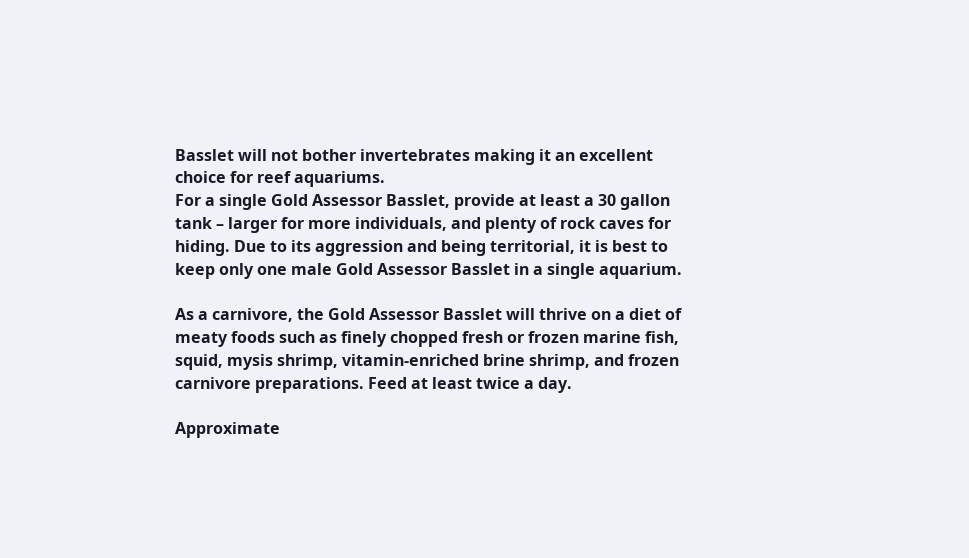Basslet will not bother invertebrates making it an excellent choice for reef aquariums.
For a single Gold Assessor Basslet, provide at least a 30 gallon tank – larger for more individuals, and plenty of rock caves for hiding. Due to its aggression and being territorial, it is best to keep only one male Gold Assessor Basslet in a single aquarium.

As a carnivore, the Gold Assessor Basslet will thrive on a diet of meaty foods such as finely chopped fresh or frozen marine fish, squid, mysis shrimp, vitamin-enriched brine shrimp, and frozen carnivore preparations. Feed at least twice a day.

Approximate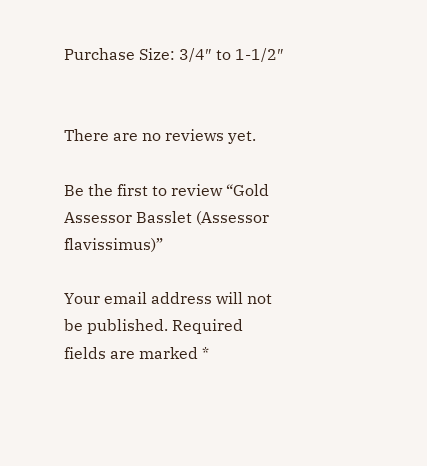Purchase Size: 3/4″ to 1-1/2″


There are no reviews yet.

Be the first to review “Gold Assessor Basslet (Assessor flavissimus)”

Your email address will not be published. Required fields are marked *